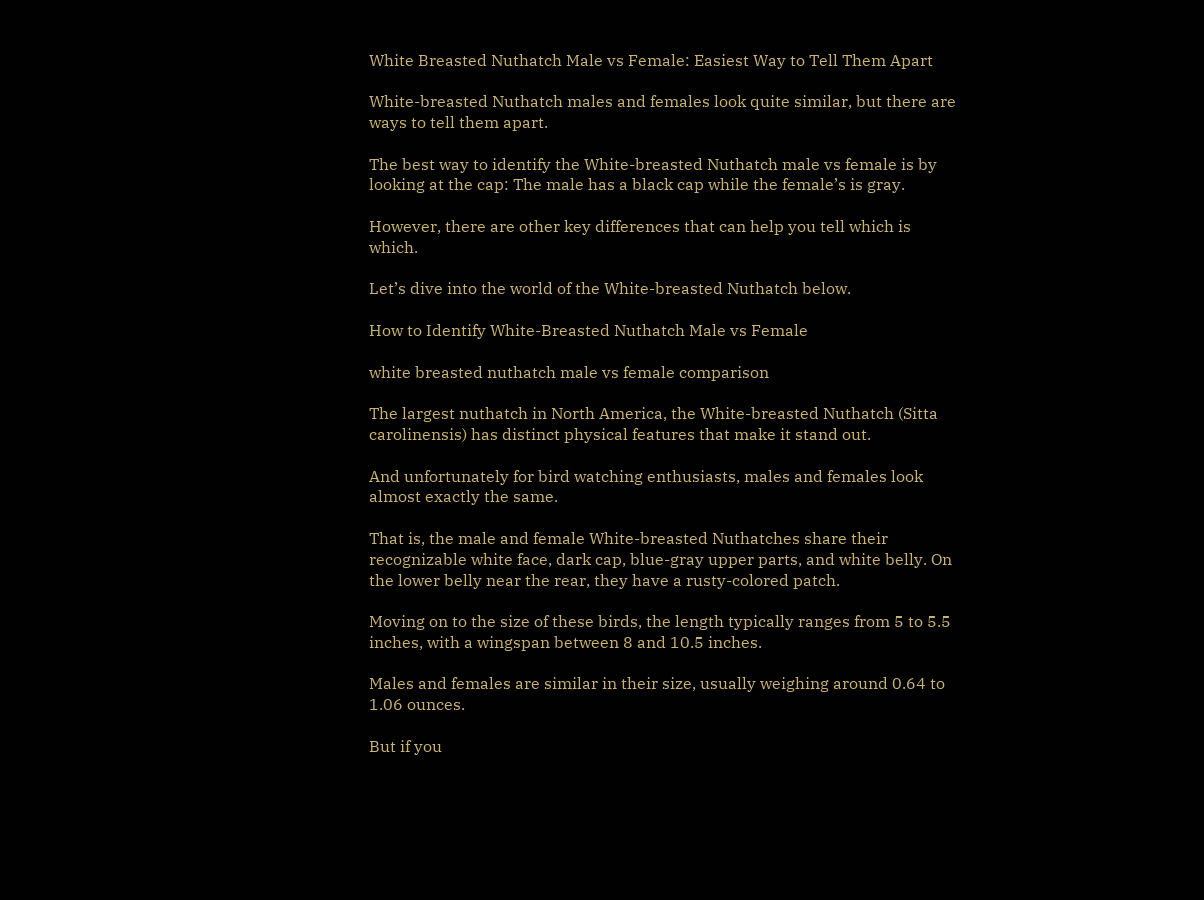White Breasted Nuthatch Male vs Female: Easiest Way to Tell Them Apart

White-breasted Nuthatch males and females look quite similar, but there are ways to tell them apart.

The best way to identify the White-breasted Nuthatch male vs female is by looking at the cap: The male has a black cap while the female’s is gray.

However, there are other key differences that can help you tell which is which.

Let’s dive into the world of the White-breasted Nuthatch below.

How to Identify White-Breasted Nuthatch Male vs Female

white breasted nuthatch male vs female comparison

The largest nuthatch in North America, the White-breasted Nuthatch (Sitta carolinensis) has distinct physical features that make it stand out.

And unfortunately for bird watching enthusiasts, males and females look almost exactly the same.

That is, the male and female White-breasted Nuthatches share their recognizable white face, dark cap, blue-gray upper parts, and white belly. On the lower belly near the rear, they have a rusty-colored patch.

Moving on to the size of these birds, the length typically ranges from 5 to 5.5 inches, with a wingspan between 8 and 10.5 inches.

Males and females are similar in their size, usually weighing around 0.64 to 1.06 ounces.

But if you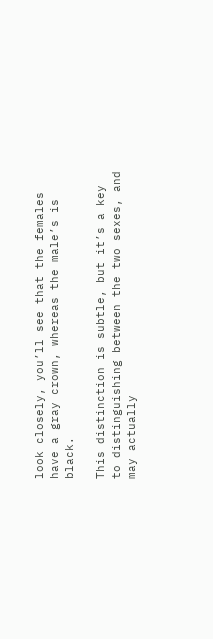look closely, you’ll see that the females have a gray crown, whereas the male’s is black.

This distinction is subtle, but it’s a key to distinguishing between the two sexes, and may actually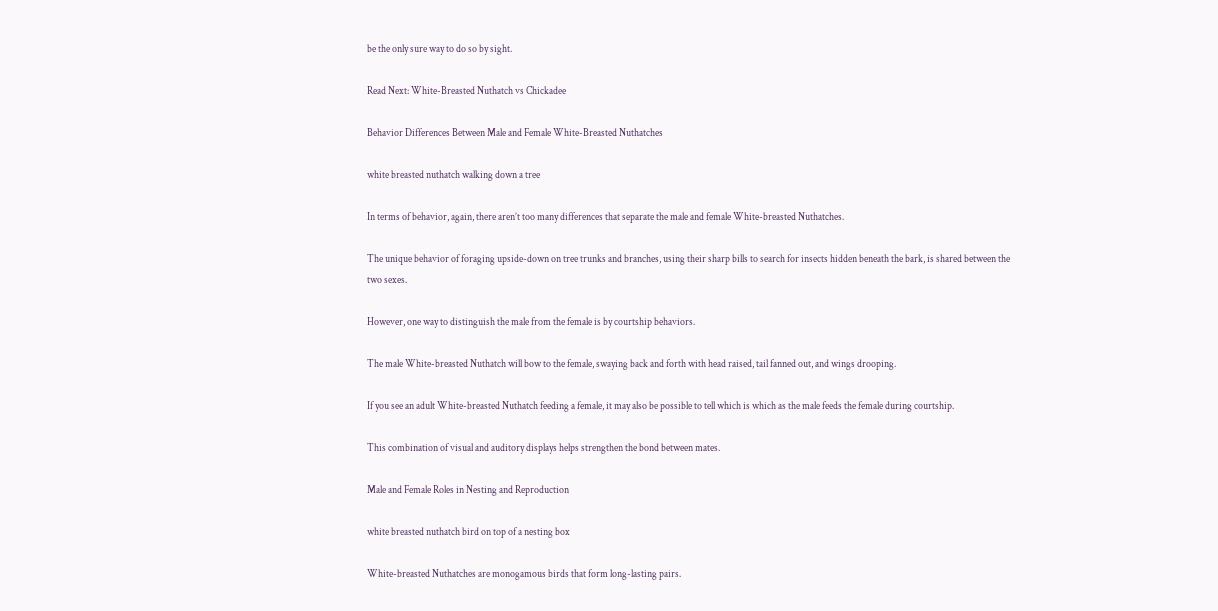be the only sure way to do so by sight.

Read Next: White-Breasted Nuthatch vs Chickadee

Behavior Differences Between Male and Female White-Breasted Nuthatches

white breasted nuthatch walking down a tree

In terms of behavior, again, there aren’t too many differences that separate the male and female White-breasted Nuthatches.

The unique behavior of foraging upside-down on tree trunks and branches, using their sharp bills to search for insects hidden beneath the bark, is shared between the two sexes.

However, one way to distinguish the male from the female is by courtship behaviors.

The male White-breasted Nuthatch will bow to the female, swaying back and forth with head raised, tail fanned out, and wings drooping.

If you see an adult White-breasted Nuthatch feeding a female, it may also be possible to tell which is which as the male feeds the female during courtship.

This combination of visual and auditory displays helps strengthen the bond between mates.

Male and Female Roles in Nesting and Reproduction

white breasted nuthatch bird on top of a nesting box

White-breasted Nuthatches are monogamous birds that form long-lasting pairs.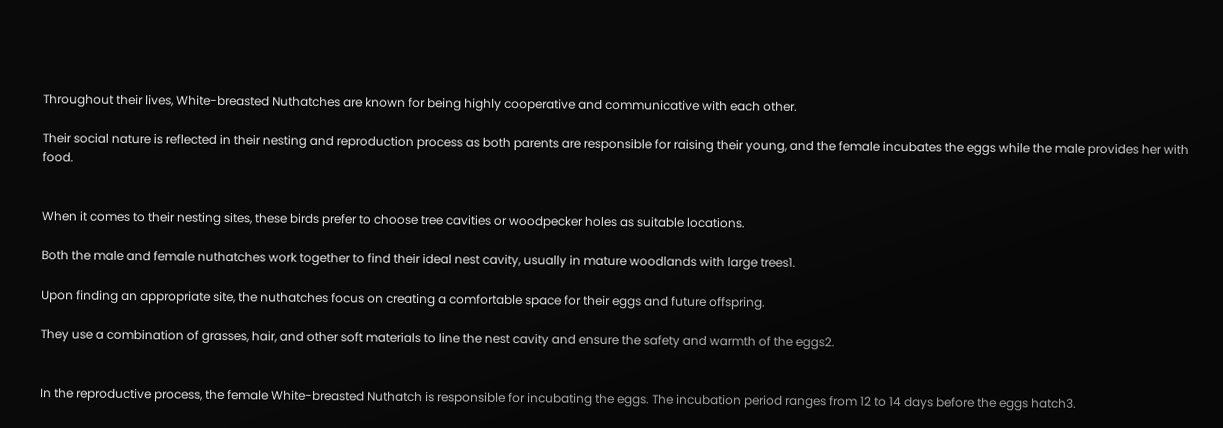Throughout their lives, White-breasted Nuthatches are known for being highly cooperative and communicative with each other.

Their social nature is reflected in their nesting and reproduction process as both parents are responsible for raising their young, and the female incubates the eggs while the male provides her with food.


When it comes to their nesting sites, these birds prefer to choose tree cavities or woodpecker holes as suitable locations.

Both the male and female nuthatches work together to find their ideal nest cavity, usually in mature woodlands with large trees1.

Upon finding an appropriate site, the nuthatches focus on creating a comfortable space for their eggs and future offspring.

They use a combination of grasses, hair, and other soft materials to line the nest cavity and ensure the safety and warmth of the eggs2.


In the reproductive process, the female White-breasted Nuthatch is responsible for incubating the eggs. The incubation period ranges from 12 to 14 days before the eggs hatch3.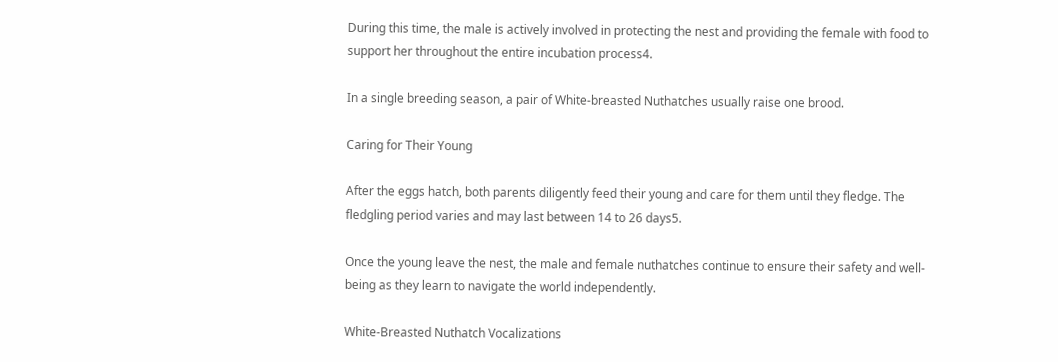During this time, the male is actively involved in protecting the nest and providing the female with food to support her throughout the entire incubation process4.

In a single breeding season, a pair of White-breasted Nuthatches usually raise one brood.

Caring for Their Young

After the eggs hatch, both parents diligently feed their young and care for them until they fledge. The fledgling period varies and may last between 14 to 26 days5.

Once the young leave the nest, the male and female nuthatches continue to ensure their safety and well-being as they learn to navigate the world independently.

White-Breasted Nuthatch Vocalizations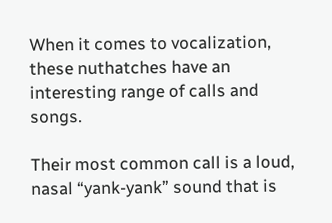When it comes to vocalization, these nuthatches have an interesting range of calls and songs.

Their most common call is a loud, nasal “yank-yank” sound that is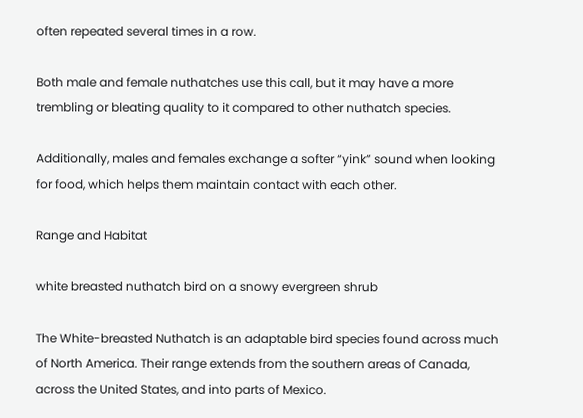often repeated several times in a row.

Both male and female nuthatches use this call, but it may have a more trembling or bleating quality to it compared to other nuthatch species.

Additionally, males and females exchange a softer “yink” sound when looking for food, which helps them maintain contact with each other.

Range and Habitat

white breasted nuthatch bird on a snowy evergreen shrub

The White-breasted Nuthatch is an adaptable bird species found across much of North America. Their range extends from the southern areas of Canada, across the United States, and into parts of Mexico.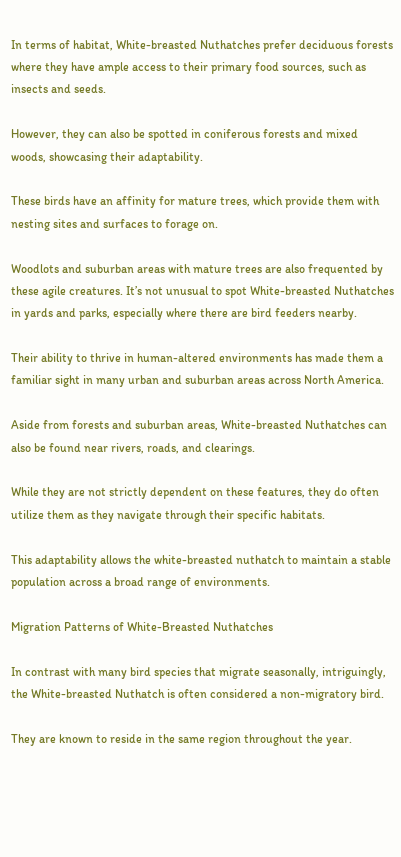In terms of habitat, White-breasted Nuthatches prefer deciduous forests where they have ample access to their primary food sources, such as insects and seeds.

However, they can also be spotted in coniferous forests and mixed woods, showcasing their adaptability.

These birds have an affinity for mature trees, which provide them with nesting sites and surfaces to forage on.

Woodlots and suburban areas with mature trees are also frequented by these agile creatures. It’s not unusual to spot White-breasted Nuthatches in yards and parks, especially where there are bird feeders nearby.

Their ability to thrive in human-altered environments has made them a familiar sight in many urban and suburban areas across North America.

Aside from forests and suburban areas, White-breasted Nuthatches can also be found near rivers, roads, and clearings.

While they are not strictly dependent on these features, they do often utilize them as they navigate through their specific habitats.

This adaptability allows the white-breasted nuthatch to maintain a stable population across a broad range of environments.

Migration Patterns of White-Breasted Nuthatches

In contrast with many bird species that migrate seasonally, intriguingly, the White-breasted Nuthatch is often considered a non-migratory bird.

They are known to reside in the same region throughout the year.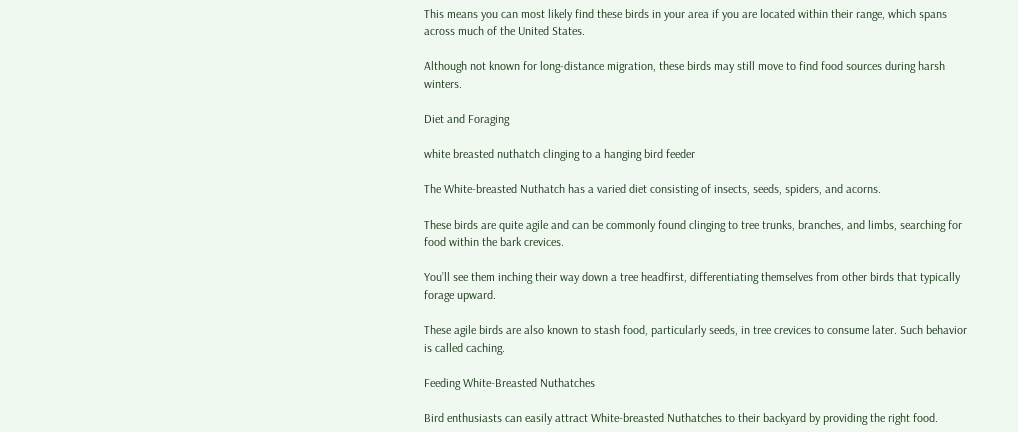This means you can most likely find these birds in your area if you are located within their range, which spans across much of the United States.

Although not known for long-distance migration, these birds may still move to find food sources during harsh winters.

Diet and Foraging

white breasted nuthatch clinging to a hanging bird feeder

The White-breasted Nuthatch has a varied diet consisting of insects, seeds, spiders, and acorns.

These birds are quite agile and can be commonly found clinging to tree trunks, branches, and limbs, searching for food within the bark crevices.

You’ll see them inching their way down a tree headfirst, differentiating themselves from other birds that typically forage upward.

These agile birds are also known to stash food, particularly seeds, in tree crevices to consume later. Such behavior is called caching.

Feeding White-Breasted Nuthatches

Bird enthusiasts can easily attract White-breasted Nuthatches to their backyard by providing the right food.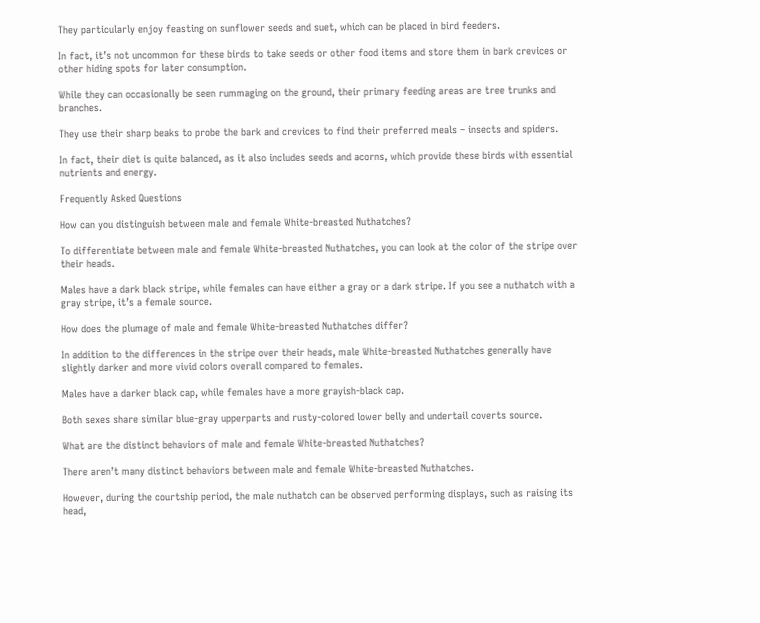They particularly enjoy feasting on sunflower seeds and suet, which can be placed in bird feeders.

In fact, it’s not uncommon for these birds to take seeds or other food items and store them in bark crevices or other hiding spots for later consumption.

While they can occasionally be seen rummaging on the ground, their primary feeding areas are tree trunks and branches.

They use their sharp beaks to probe the bark and crevices to find their preferred meals – insects and spiders.

In fact, their diet is quite balanced, as it also includes seeds and acorns, which provide these birds with essential nutrients and energy.

Frequently Asked Questions

How can you distinguish between male and female White-breasted Nuthatches?

To differentiate between male and female White-breasted Nuthatches, you can look at the color of the stripe over their heads.

Males have a dark black stripe, while females can have either a gray or a dark stripe. If you see a nuthatch with a gray stripe, it’s a female source.

How does the plumage of male and female White-breasted Nuthatches differ?

In addition to the differences in the stripe over their heads, male White-breasted Nuthatches generally have slightly darker and more vivid colors overall compared to females.

Males have a darker black cap, while females have a more grayish-black cap.

Both sexes share similar blue-gray upperparts and rusty-colored lower belly and undertail coverts source.

What are the distinct behaviors of male and female White-breasted Nuthatches?

There aren’t many distinct behaviors between male and female White-breasted Nuthatches.

However, during the courtship period, the male nuthatch can be observed performing displays, such as raising its head,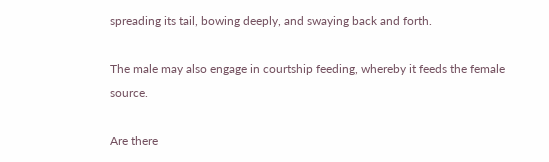spreading its tail, bowing deeply, and swaying back and forth.

The male may also engage in courtship feeding, whereby it feeds the female source.

Are there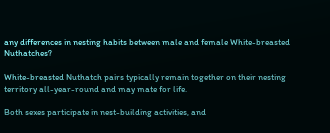any differences in nesting habits between male and female White-breasted Nuthatches?

White-breasted Nuthatch pairs typically remain together on their nesting territory all-year-round and may mate for life.

Both sexes participate in nest-building activities, and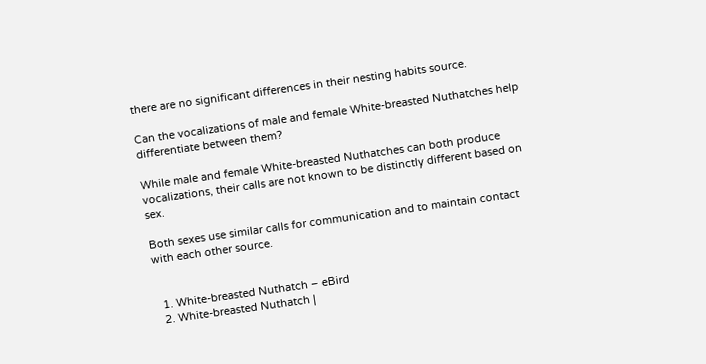there are no significant differences in their nesting habits source.

Can the vocalizations of male and female White-breasted Nuthatches help differentiate between them?

While male and female White-breasted Nuthatches can both produce vocalizations, their calls are not known to be distinctly different based on sex.

Both sexes use similar calls for communication and to maintain contact with each other source.


  1. White-breasted Nuthatch – eBird
  2. White-breasted Nuthatch |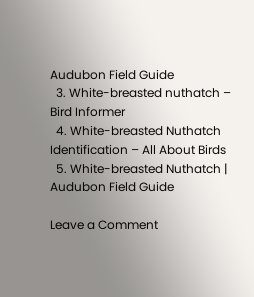Audubon Field Guide
  3. White-breasted nuthatch – Bird Informer
  4. White-breasted Nuthatch Identification – All About Birds
  5. White-breasted Nuthatch | Audubon Field Guide

Leave a Comment